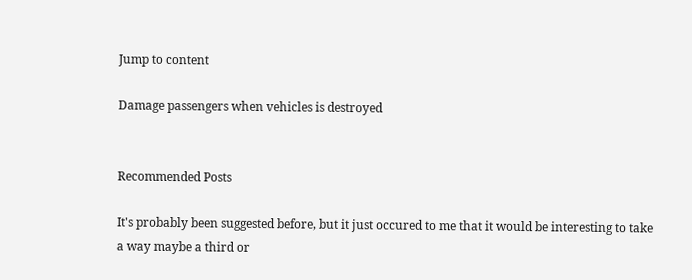Jump to content

Damage passengers when vehicles is destroyed


Recommended Posts

It's probably been suggested before, but it just occured to me that it would be interesting to take a way maybe a third or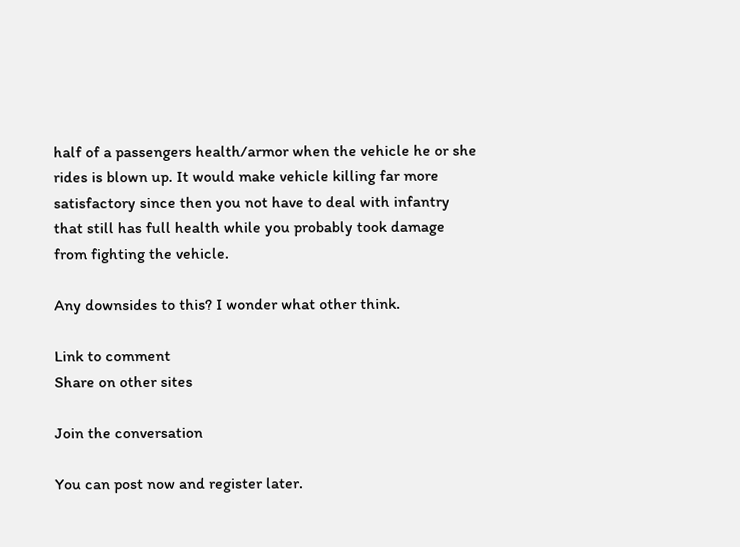half of a passengers health/armor when the vehicle he or she rides is blown up. It would make vehicle killing far more satisfactory since then you not have to deal with infantry that still has full health while you probably took damage from fighting the vehicle.

Any downsides to this? I wonder what other think.

Link to comment
Share on other sites

Join the conversation

You can post now and register later.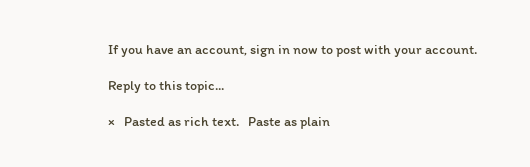If you have an account, sign in now to post with your account.

Reply to this topic...

×   Pasted as rich text.   Paste as plain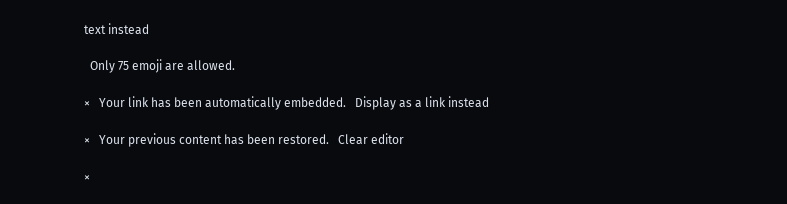text instead

  Only 75 emoji are allowed.

×   Your link has been automatically embedded.   Display as a link instead

×   Your previous content has been restored.   Clear editor

×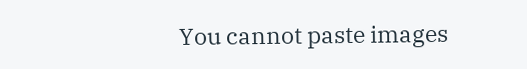You cannot paste images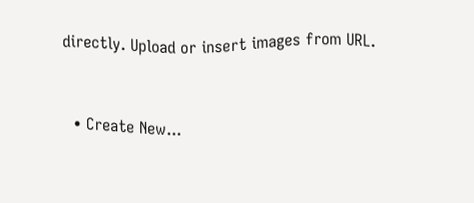directly. Upload or insert images from URL.


  • Create New...